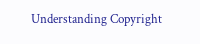Understanding Copyright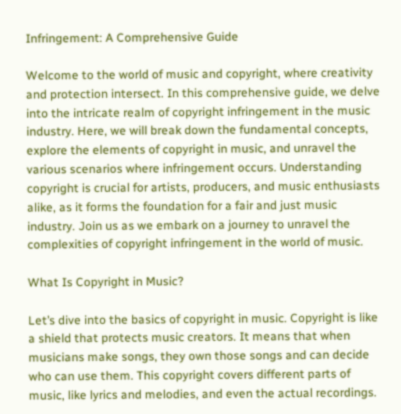Infringement: A Comprehensive Guide

Welcome to the world of music and copyright, where creativity and protection intersect. In this comprehensive guide, we delve into the intricate realm of copyright infringement in the music industry. Here, we will break down the fundamental concepts, explore the elements of copyright in music, and unravel the various scenarios where infringement occurs. Understanding copyright is crucial for artists, producers, and music enthusiasts alike, as it forms the foundation for a fair and just music industry. Join us as we embark on a journey to unravel the complexities of copyright infringement in the world of music.

What Is Copyright in Music?

Let’s dive into the basics of copyright in music. Copyright is like a shield that protects music creators. It means that when musicians make songs, they own those songs and can decide who can use them. This copyright covers different parts of music, like lyrics and melodies, and even the actual recordings.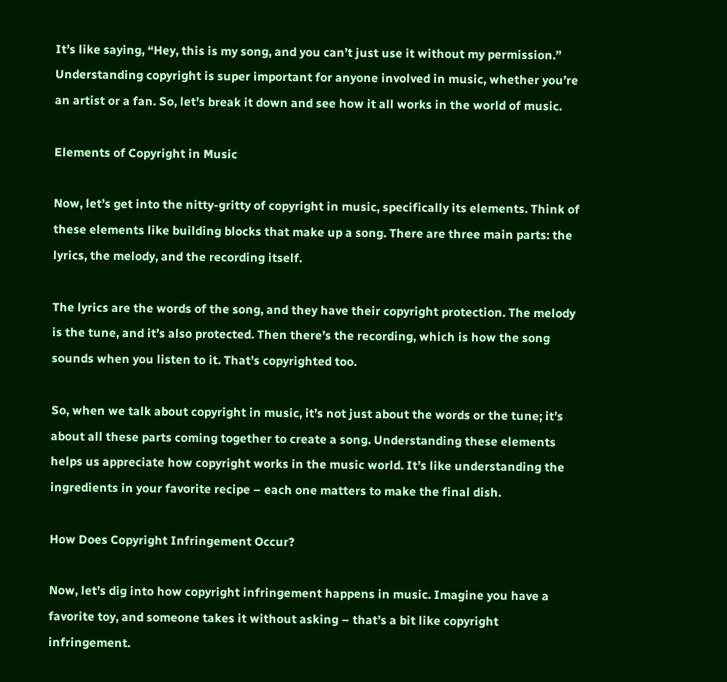It’s like saying, “Hey, this is my song, and you can’t just use it without my permission.” Understanding copyright is super important for anyone involved in music, whether you’re an artist or a fan. So, let’s break it down and see how it all works in the world of music.

Elements of Copyright in Music

Now, let’s get into the nitty-gritty of copyright in music, specifically its elements. Think of these elements like building blocks that make up a song. There are three main parts: the lyrics, the melody, and the recording itself.

The lyrics are the words of the song, and they have their copyright protection. The melody is the tune, and it’s also protected. Then there’s the recording, which is how the song sounds when you listen to it. That’s copyrighted too.

So, when we talk about copyright in music, it’s not just about the words or the tune; it’s about all these parts coming together to create a song. Understanding these elements helps us appreciate how copyright works in the music world. It’s like understanding the ingredients in your favorite recipe – each one matters to make the final dish.

How Does Copyright Infringement Occur?

Now, let’s dig into how copyright infringement happens in music. Imagine you have a favorite toy, and someone takes it without asking – that’s a bit like copyright infringement.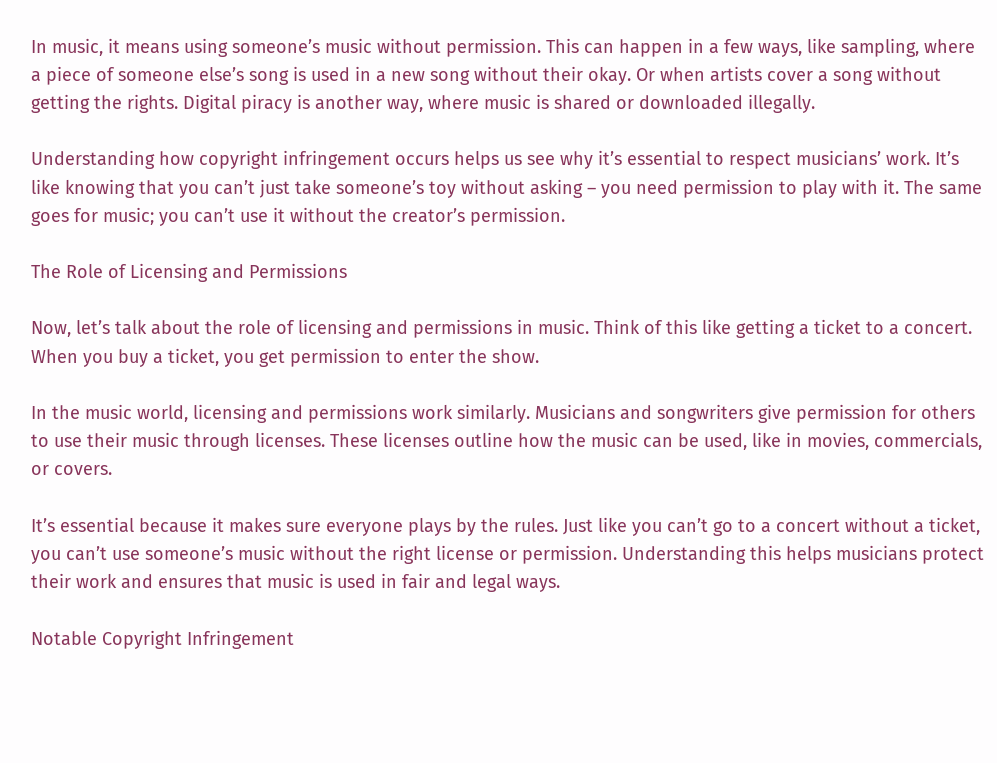In music, it means using someone’s music without permission. This can happen in a few ways, like sampling, where a piece of someone else’s song is used in a new song without their okay. Or when artists cover a song without getting the rights. Digital piracy is another way, where music is shared or downloaded illegally.

Understanding how copyright infringement occurs helps us see why it’s essential to respect musicians’ work. It’s like knowing that you can’t just take someone’s toy without asking – you need permission to play with it. The same goes for music; you can’t use it without the creator’s permission.

The Role of Licensing and Permissions

Now, let’s talk about the role of licensing and permissions in music. Think of this like getting a ticket to a concert. When you buy a ticket, you get permission to enter the show.

In the music world, licensing and permissions work similarly. Musicians and songwriters give permission for others to use their music through licenses. These licenses outline how the music can be used, like in movies, commercials, or covers.

It’s essential because it makes sure everyone plays by the rules. Just like you can’t go to a concert without a ticket, you can’t use someone’s music without the right license or permission. Understanding this helps musicians protect their work and ensures that music is used in fair and legal ways.

Notable Copyright Infringement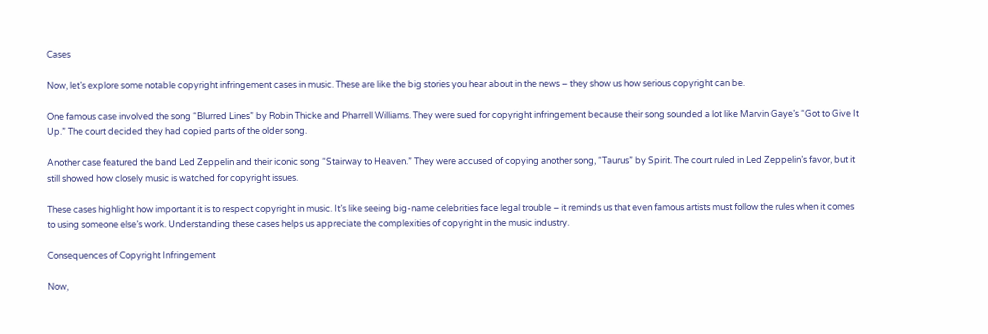Cases

Now, let’s explore some notable copyright infringement cases in music. These are like the big stories you hear about in the news – they show us how serious copyright can be.

One famous case involved the song “Blurred Lines” by Robin Thicke and Pharrell Williams. They were sued for copyright infringement because their song sounded a lot like Marvin Gaye’s “Got to Give It Up.” The court decided they had copied parts of the older song.

Another case featured the band Led Zeppelin and their iconic song “Stairway to Heaven.” They were accused of copying another song, “Taurus” by Spirit. The court ruled in Led Zeppelin’s favor, but it still showed how closely music is watched for copyright issues.

These cases highlight how important it is to respect copyright in music. It’s like seeing big-name celebrities face legal trouble – it reminds us that even famous artists must follow the rules when it comes to using someone else’s work. Understanding these cases helps us appreciate the complexities of copyright in the music industry.

Consequences of Copyright Infringement

Now,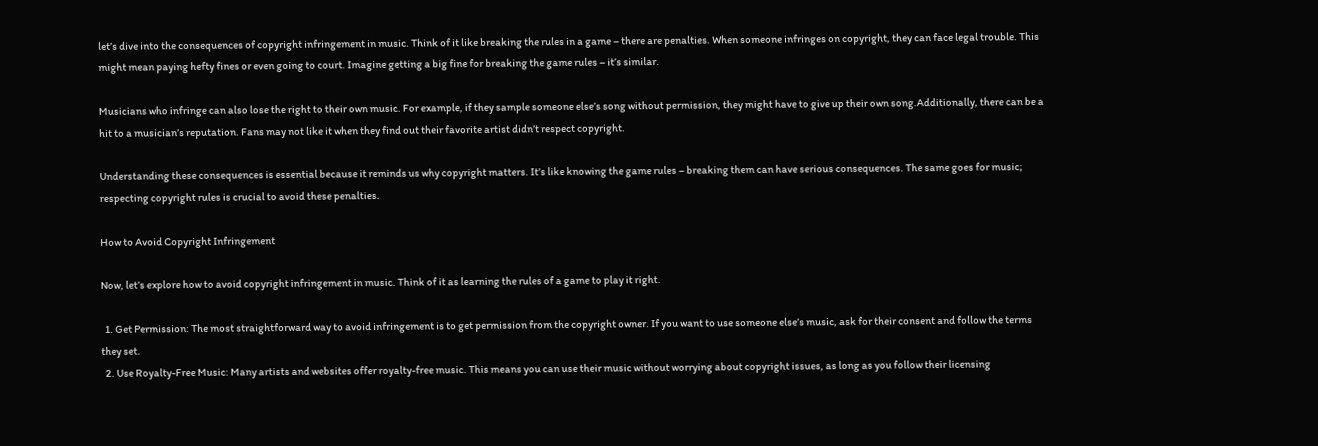let’s dive into the consequences of copyright infringement in music. Think of it like breaking the rules in a game – there are penalties. When someone infringes on copyright, they can face legal trouble. This might mean paying hefty fines or even going to court. Imagine getting a big fine for breaking the game rules – it’s similar.

Musicians who infringe can also lose the right to their own music. For example, if they sample someone else’s song without permission, they might have to give up their own song.Additionally, there can be a hit to a musician’s reputation. Fans may not like it when they find out their favorite artist didn’t respect copyright.

Understanding these consequences is essential because it reminds us why copyright matters. It’s like knowing the game rules – breaking them can have serious consequences. The same goes for music; respecting copyright rules is crucial to avoid these penalties.

How to Avoid Copyright Infringement

Now, let’s explore how to avoid copyright infringement in music. Think of it as learning the rules of a game to play it right.

  1. Get Permission: The most straightforward way to avoid infringement is to get permission from the copyright owner. If you want to use someone else’s music, ask for their consent and follow the terms they set.
  2. Use Royalty-Free Music: Many artists and websites offer royalty-free music. This means you can use their music without worrying about copyright issues, as long as you follow their licensing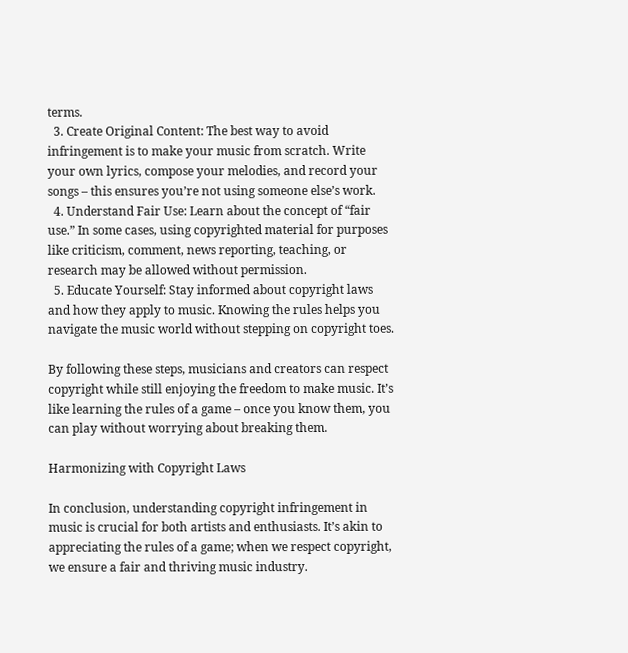terms.
  3. Create Original Content: The best way to avoid infringement is to make your music from scratch. Write your own lyrics, compose your melodies, and record your songs – this ensures you’re not using someone else’s work.
  4. Understand Fair Use: Learn about the concept of “fair use.” In some cases, using copyrighted material for purposes like criticism, comment, news reporting, teaching, or research may be allowed without permission.
  5. Educate Yourself: Stay informed about copyright laws and how they apply to music. Knowing the rules helps you navigate the music world without stepping on copyright toes.

By following these steps, musicians and creators can respect copyright while still enjoying the freedom to make music. It’s like learning the rules of a game – once you know them, you can play without worrying about breaking them.

Harmonizing with Copyright Laws

In conclusion, understanding copyright infringement in music is crucial for both artists and enthusiasts. It’s akin to appreciating the rules of a game; when we respect copyright, we ensure a fair and thriving music industry.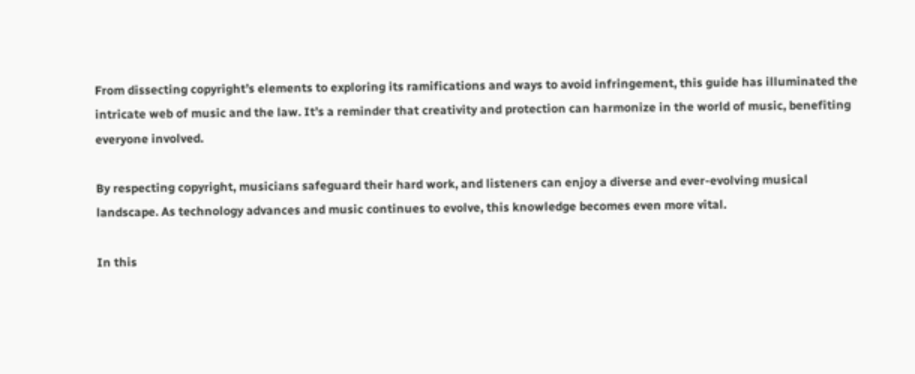From dissecting copyright’s elements to exploring its ramifications and ways to avoid infringement, this guide has illuminated the intricate web of music and the law. It’s a reminder that creativity and protection can harmonize in the world of music, benefiting everyone involved.

By respecting copyright, musicians safeguard their hard work, and listeners can enjoy a diverse and ever-evolving musical landscape. As technology advances and music continues to evolve, this knowledge becomes even more vital.

In this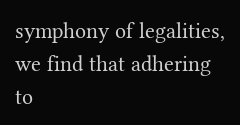symphony of legalities, we find that adhering to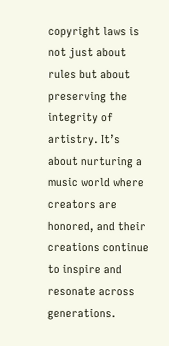copyright laws is not just about rules but about preserving the integrity of artistry. It’s about nurturing a music world where creators are honored, and their creations continue to inspire and resonate across generations.